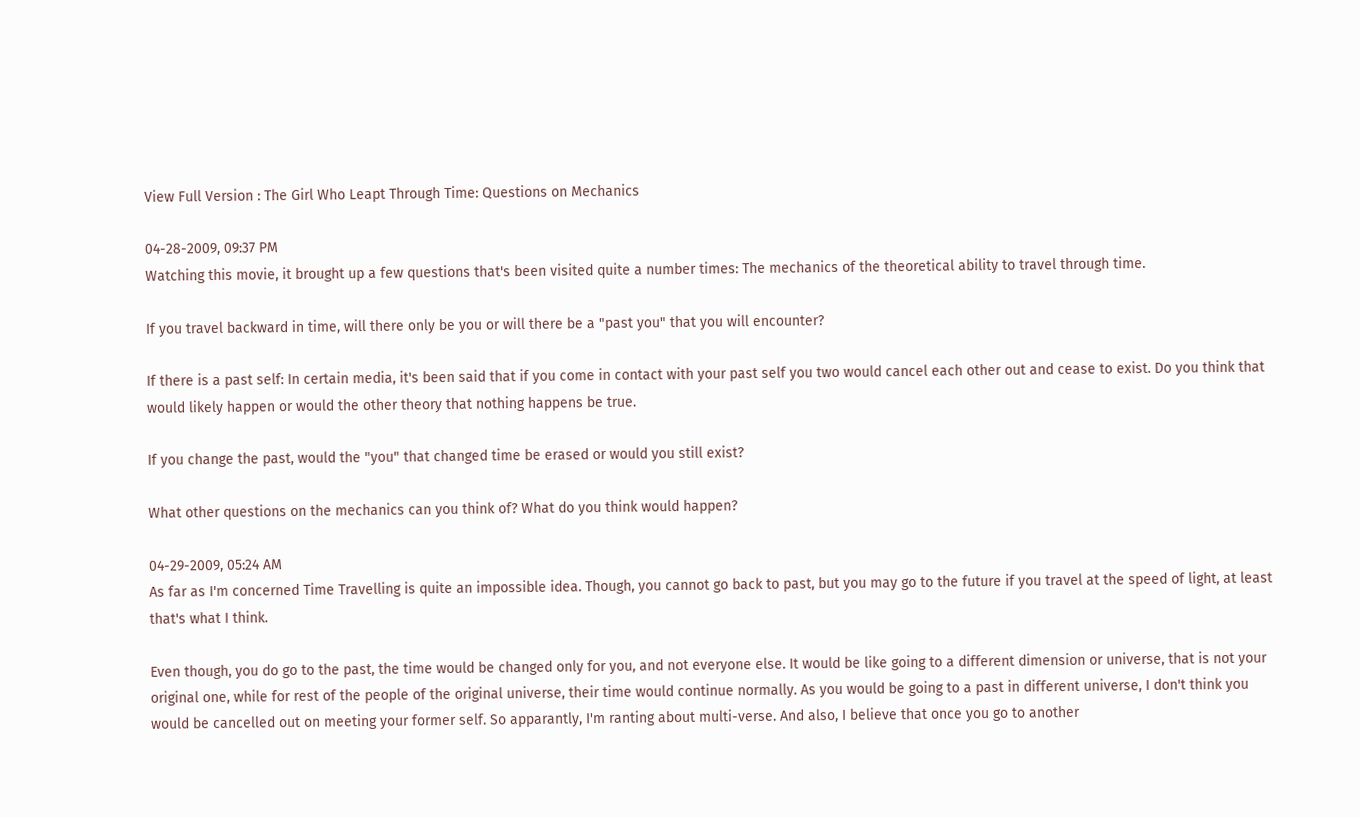View Full Version : The Girl Who Leapt Through Time: Questions on Mechanics

04-28-2009, 09:37 PM
Watching this movie, it brought up a few questions that's been visited quite a number times: The mechanics of the theoretical ability to travel through time.

If you travel backward in time, will there only be you or will there be a "past you" that you will encounter?

If there is a past self: In certain media, it's been said that if you come in contact with your past self you two would cancel each other out and cease to exist. Do you think that would likely happen or would the other theory that nothing happens be true.

If you change the past, would the "you" that changed time be erased or would you still exist?

What other questions on the mechanics can you think of? What do you think would happen?

04-29-2009, 05:24 AM
As far as I'm concerned Time Travelling is quite an impossible idea. Though, you cannot go back to past, but you may go to the future if you travel at the speed of light, at least that's what I think.

Even though, you do go to the past, the time would be changed only for you, and not everyone else. It would be like going to a different dimension or universe, that is not your original one, while for rest of the people of the original universe, their time would continue normally. As you would be going to a past in different universe, I don't think you would be cancelled out on meeting your former self. So apparantly, I'm ranting about multi-verse. And also, I believe that once you go to another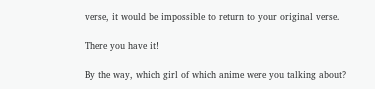verse, it would be impossible to return to your original verse.

There you have it!

By the way, which girl of which anime were you talking about?